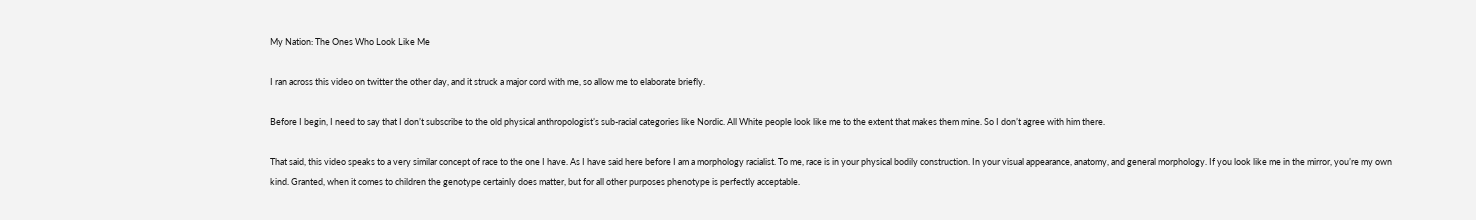My Nation: The Ones Who Look Like Me

I ran across this video on twitter the other day, and it struck a major cord with me, so allow me to elaborate briefly.

Before I begin, I need to say that I don’t subscribe to the old physical anthropologist’s sub-racial categories like Nordic. All White people look like me to the extent that makes them mine. So I don’t agree with him there.

That said, this video speaks to a very similar concept of race to the one I have. As I have said here before I am a morphology racialist. To me, race is in your physical bodily construction. In your visual appearance, anatomy, and general morphology. If you look like me in the mirror, you’re my own kind. Granted, when it comes to children the genotype certainly does matter, but for all other purposes phenotype is perfectly acceptable.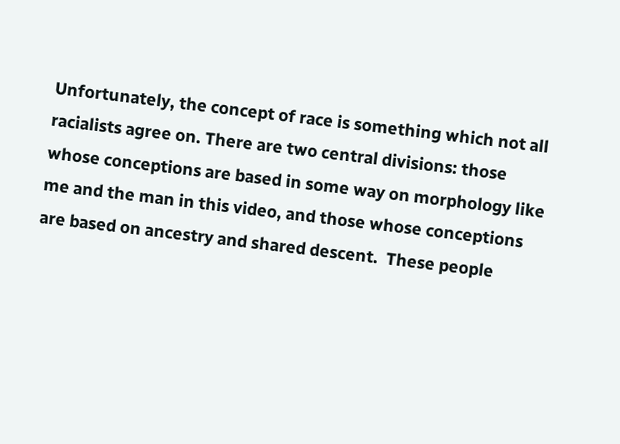Unfortunately, the concept of race is something which not all racialists agree on. There are two central divisions: those whose conceptions are based in some way on morphology like me and the man in this video, and those whose conceptions are based on ancestry and shared descent.  These people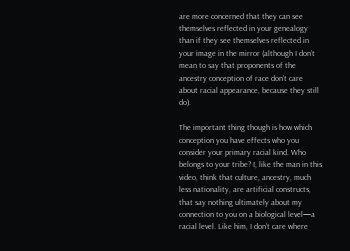are more concerned that they can see themselves reflected in your genealogy than if they see themselves reflected in your image in the mirror (although I don’t mean to say that proponents of the ancestry conception of race don’t care about racial appearance, because they still do).

The important thing though is how which conception you have effects who you consider your primary racial kind. Who belongs to your tribe? I, like the man in this video, think that culture, ancestry, much less nationality, are artificial constructs, that say nothing ultimately about my connection to you on a biological level—a racial level. Like him, I don’t care where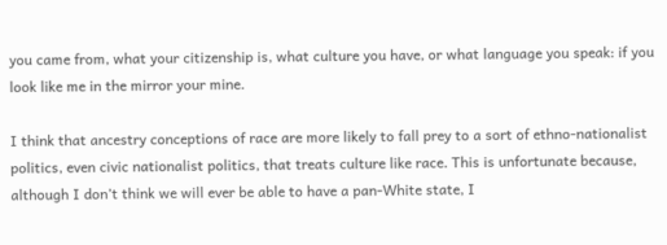you came from, what your citizenship is, what culture you have, or what language you speak: if you look like me in the mirror your mine.

I think that ancestry conceptions of race are more likely to fall prey to a sort of ethno-nationalist politics, even civic nationalist politics, that treats culture like race. This is unfortunate because, although I don’t think we will ever be able to have a pan-White state, I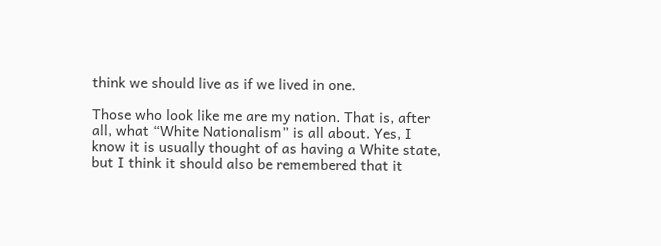think we should live as if we lived in one.

Those who look like me are my nation. That is, after all, what “White Nationalism” is all about. Yes, I know it is usually thought of as having a White state, but I think it should also be remembered that it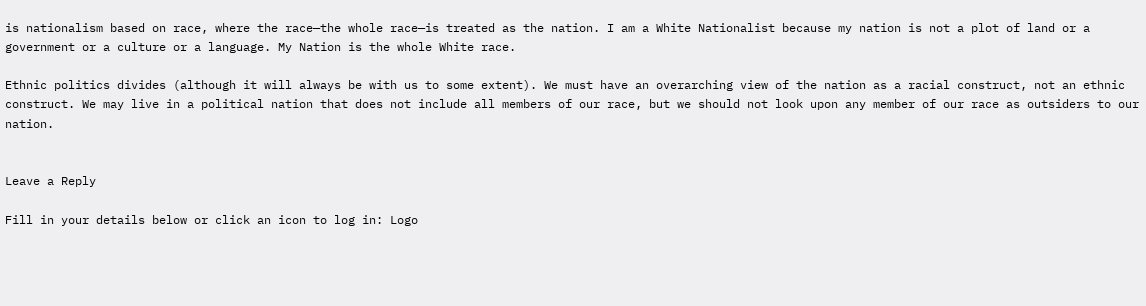is nationalism based on race, where the race—the whole race—is treated as the nation. I am a White Nationalist because my nation is not a plot of land or a government or a culture or a language. My Nation is the whole White race.

Ethnic politics divides (although it will always be with us to some extent). We must have an overarching view of the nation as a racial construct, not an ethnic construct. We may live in a political nation that does not include all members of our race, but we should not look upon any member of our race as outsiders to our nation.


Leave a Reply

Fill in your details below or click an icon to log in: Logo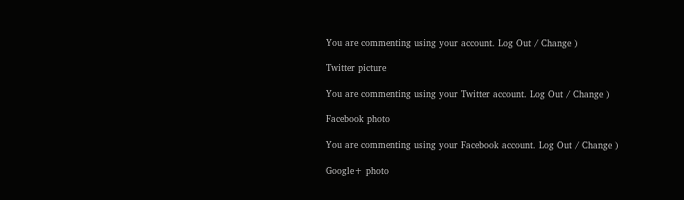You are commenting using your account. Log Out / Change )

Twitter picture

You are commenting using your Twitter account. Log Out / Change )

Facebook photo

You are commenting using your Facebook account. Log Out / Change )

Google+ photo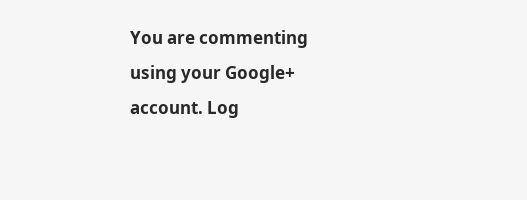You are commenting using your Google+ account. Log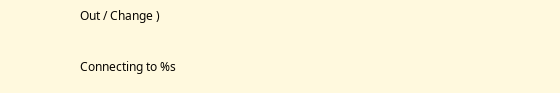Out / Change )

Connecting to %s